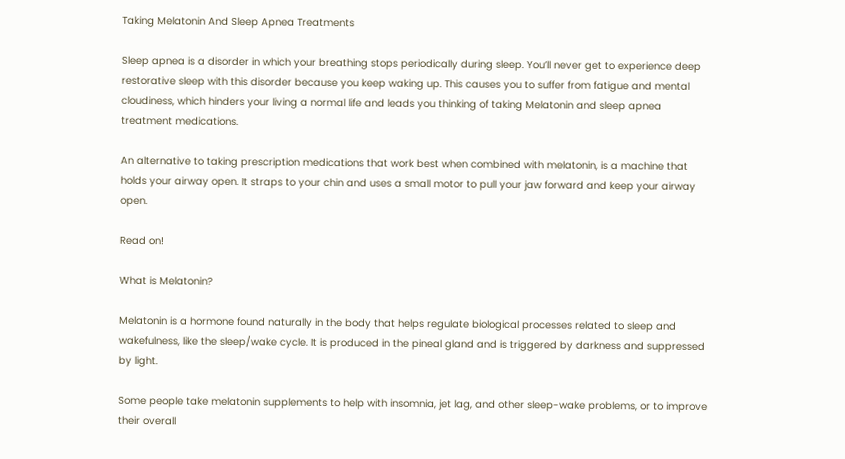Taking Melatonin And Sleep Apnea Treatments

Sleep apnea is a disorder in which your breathing stops periodically during sleep. You’ll never get to experience deep restorative sleep with this disorder because you keep waking up. This causes you to suffer from fatigue and mental cloudiness, which hinders your living a normal life and leads you thinking of taking Melatonin and sleep apnea treatment medications.

An alternative to taking prescription medications that work best when combined with melatonin, is a machine that holds your airway open. It straps to your chin and uses a small motor to pull your jaw forward and keep your airway open.

Read on!

What is Melatonin?

Melatonin is a hormone found naturally in the body that helps regulate biological processes related to sleep and wakefulness, like the sleep/wake cycle. It is produced in the pineal gland and is triggered by darkness and suppressed by light.

Some people take melatonin supplements to help with insomnia, jet lag, and other sleep-wake problems, or to improve their overall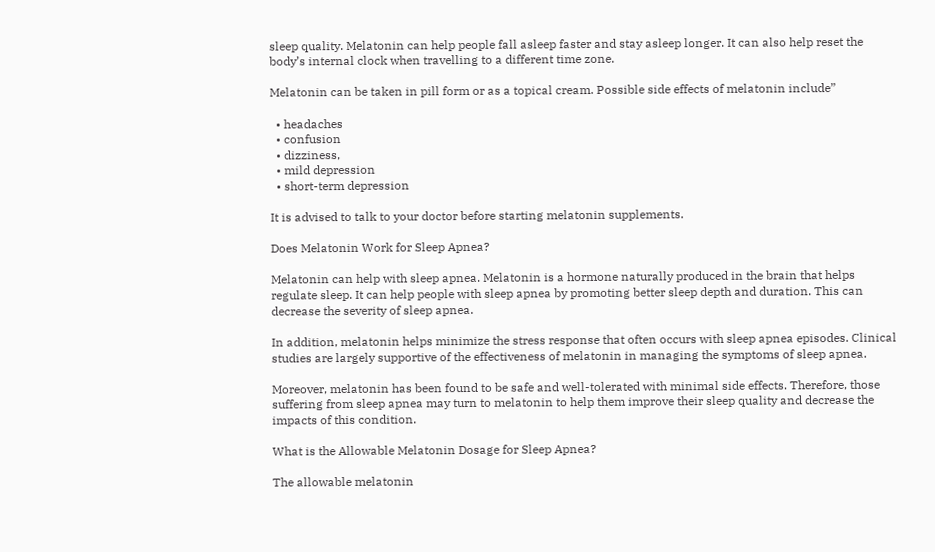sleep quality. Melatonin can help people fall asleep faster and stay asleep longer. It can also help reset the body’s internal clock when travelling to a different time zone.

Melatonin can be taken in pill form or as a topical cream. Possible side effects of melatonin include”

  • headaches
  • confusion
  • dizziness,
  • mild depression
  • short-term depression

It is advised to talk to your doctor before starting melatonin supplements.

Does Melatonin Work for Sleep Apnea?

Melatonin can help with sleep apnea. Melatonin is a hormone naturally produced in the brain that helps regulate sleep. It can help people with sleep apnea by promoting better sleep depth and duration. This can decrease the severity of sleep apnea.

In addition, melatonin helps minimize the stress response that often occurs with sleep apnea episodes. Clinical studies are largely supportive of the effectiveness of melatonin in managing the symptoms of sleep apnea.

Moreover, melatonin has been found to be safe and well-tolerated with minimal side effects. Therefore, those suffering from sleep apnea may turn to melatonin to help them improve their sleep quality and decrease the impacts of this condition.

What is the Allowable Melatonin Dosage for Sleep Apnea?

The allowable melatonin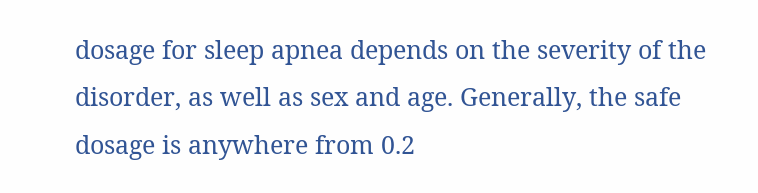dosage for sleep apnea depends on the severity of the disorder, as well as sex and age. Generally, the safe dosage is anywhere from 0.2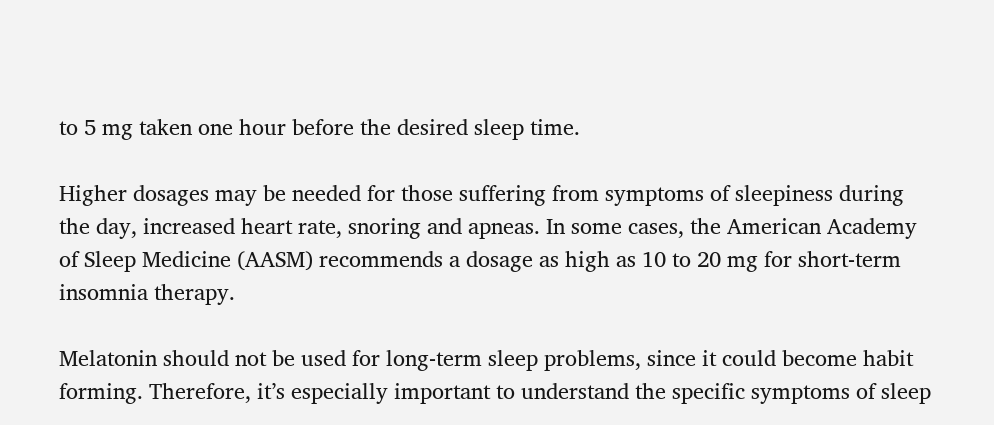to 5 mg taken one hour before the desired sleep time.

Higher dosages may be needed for those suffering from symptoms of sleepiness during the day, increased heart rate, snoring and apneas. In some cases, the American Academy of Sleep Medicine (AASM) recommends a dosage as high as 10 to 20 mg for short-term insomnia therapy.

Melatonin should not be used for long-term sleep problems, since it could become habit forming. Therefore, it’s especially important to understand the specific symptoms of sleep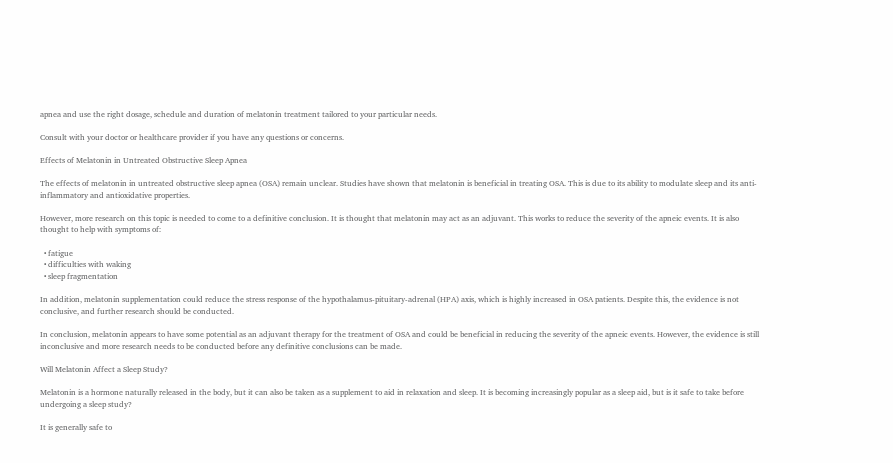apnea and use the right dosage, schedule and duration of melatonin treatment tailored to your particular needs.

Consult with your doctor or healthcare provider if you have any questions or concerns.

Effects of Melatonin in Untreated Obstructive Sleep Apnea

The effects of melatonin in untreated obstructive sleep apnea (OSA) remain unclear. Studies have shown that melatonin is beneficial in treating OSA. This is due to its ability to modulate sleep and its anti-inflammatory and antioxidative properties.

However, more research on this topic is needed to come to a definitive conclusion. It is thought that melatonin may act as an adjuvant. This works to reduce the severity of the apneic events. It is also thought to help with symptoms of:

  • fatigue
  • difficulties with waking
  • sleep fragmentation

In addition, melatonin supplementation could reduce the stress response of the hypothalamus-pituitary-adrenal (HPA) axis, which is highly increased in OSA patients. Despite this, the evidence is not conclusive, and further research should be conducted.

In conclusion, melatonin appears to have some potential as an adjuvant therapy for the treatment of OSA and could be beneficial in reducing the severity of the apneic events. However, the evidence is still inconclusive and more research needs to be conducted before any definitive conclusions can be made.

Will Melatonin Affect a Sleep Study?

Melatonin is a hormone naturally released in the body, but it can also be taken as a supplement to aid in relaxation and sleep. It is becoming increasingly popular as a sleep aid, but is it safe to take before undergoing a sleep study?

It is generally safe to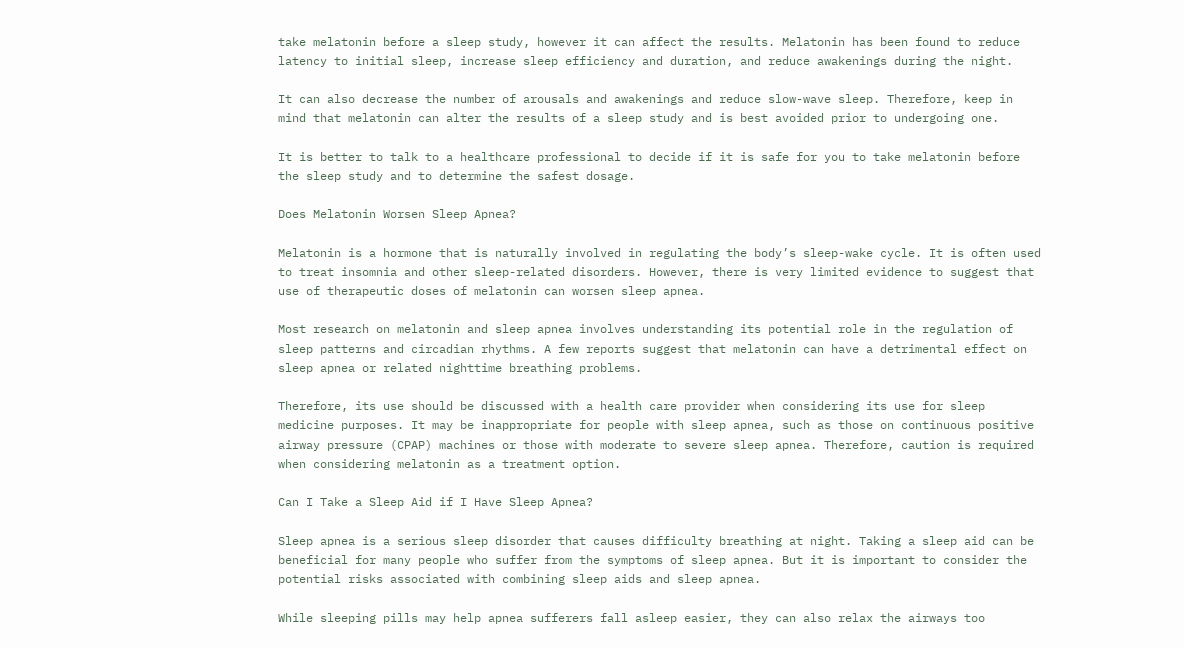take melatonin before a sleep study, however it can affect the results. Melatonin has been found to reduce latency to initial sleep, increase sleep efficiency and duration, and reduce awakenings during the night.

It can also decrease the number of arousals and awakenings and reduce slow-wave sleep. Therefore, keep in mind that melatonin can alter the results of a sleep study and is best avoided prior to undergoing one.

It is better to talk to a healthcare professional to decide if it is safe for you to take melatonin before the sleep study and to determine the safest dosage.

Does Melatonin Worsen Sleep Apnea?

Melatonin is a hormone that is naturally involved in regulating the body’s sleep-wake cycle. It is often used to treat insomnia and other sleep-related disorders. However, there is very limited evidence to suggest that use of therapeutic doses of melatonin can worsen sleep apnea.

Most research on melatonin and sleep apnea involves understanding its potential role in the regulation of sleep patterns and circadian rhythms. A few reports suggest that melatonin can have a detrimental effect on sleep apnea or related nighttime breathing problems.

Therefore, its use should be discussed with a health care provider when considering its use for sleep medicine purposes. It may be inappropriate for people with sleep apnea, such as those on continuous positive airway pressure (CPAP) machines or those with moderate to severe sleep apnea. Therefore, caution is required when considering melatonin as a treatment option.

Can I Take a Sleep Aid if I Have Sleep Apnea?

Sleep apnea is a serious sleep disorder that causes difficulty breathing at night. Taking a sleep aid can be beneficial for many people who suffer from the symptoms of sleep apnea. But it is important to consider the potential risks associated with combining sleep aids and sleep apnea.

While sleeping pills may help apnea sufferers fall asleep easier, they can also relax the airways too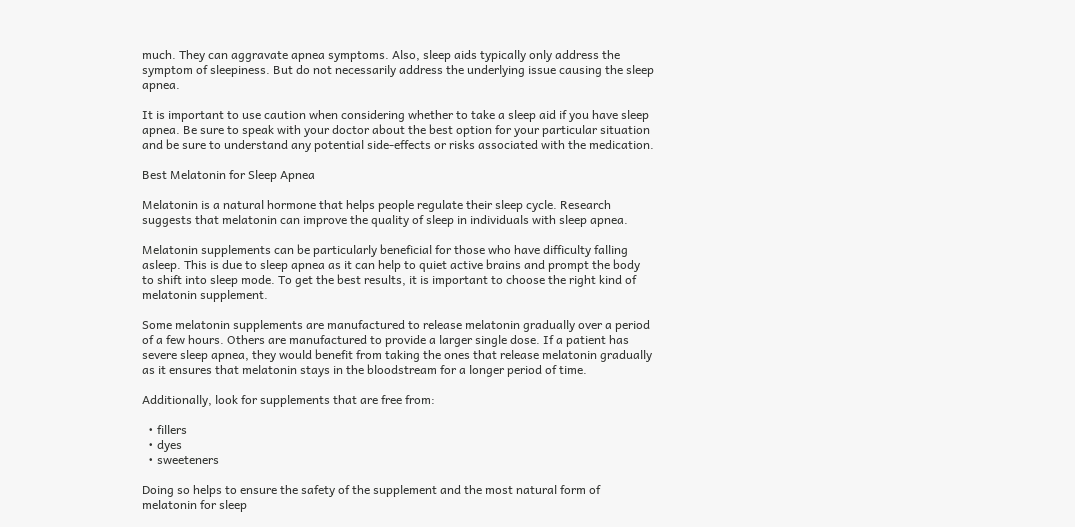much. They can aggravate apnea symptoms. Also, sleep aids typically only address the symptom of sleepiness. But do not necessarily address the underlying issue causing the sleep apnea.

It is important to use caution when considering whether to take a sleep aid if you have sleep apnea. Be sure to speak with your doctor about the best option for your particular situation and be sure to understand any potential side-effects or risks associated with the medication.

Best Melatonin for Sleep Apnea

Melatonin is a natural hormone that helps people regulate their sleep cycle. Research suggests that melatonin can improve the quality of sleep in individuals with sleep apnea.

Melatonin supplements can be particularly beneficial for those who have difficulty falling asleep. This is due to sleep apnea as it can help to quiet active brains and prompt the body to shift into sleep mode. To get the best results, it is important to choose the right kind of melatonin supplement.

Some melatonin supplements are manufactured to release melatonin gradually over a period of a few hours. Others are manufactured to provide a larger single dose. If a patient has severe sleep apnea, they would benefit from taking the ones that release melatonin gradually as it ensures that melatonin stays in the bloodstream for a longer period of time.

Additionally, look for supplements that are free from:

  • fillers
  • dyes
  • sweeteners

Doing so helps to ensure the safety of the supplement and the most natural form of melatonin for sleep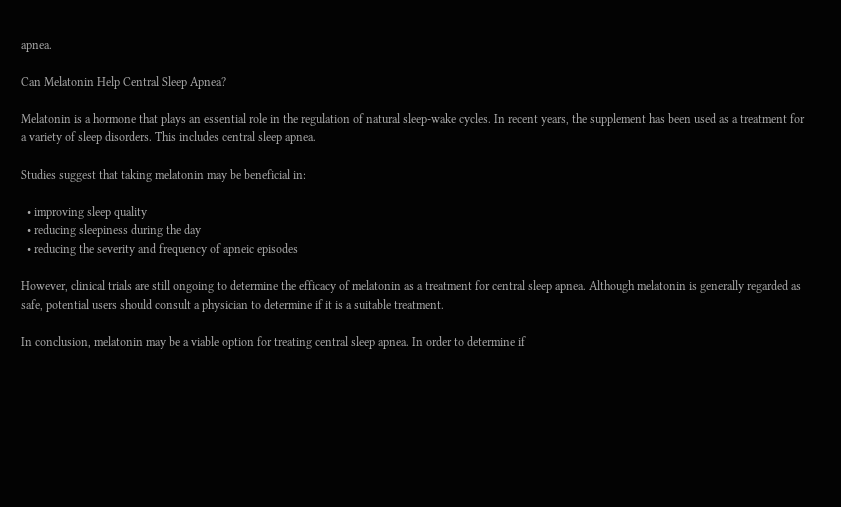apnea.

Can Melatonin Help Central Sleep Apnea?

Melatonin is a hormone that plays an essential role in the regulation of natural sleep-wake cycles. In recent years, the supplement has been used as a treatment for a variety of sleep disorders. This includes central sleep apnea.

Studies suggest that taking melatonin may be beneficial in:

  • improving sleep quality
  • reducing sleepiness during the day
  • reducing the severity and frequency of apneic episodes

However, clinical trials are still ongoing to determine the efficacy of melatonin as a treatment for central sleep apnea. Although melatonin is generally regarded as safe, potential users should consult a physician to determine if it is a suitable treatment.

In conclusion, melatonin may be a viable option for treating central sleep apnea. In order to determine if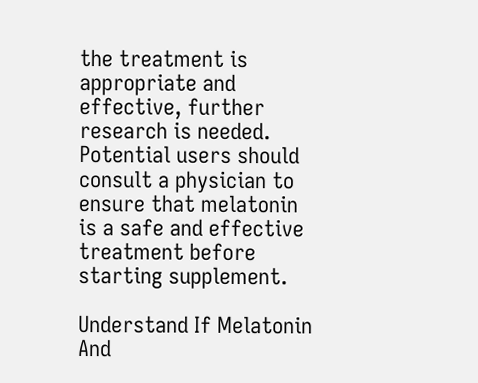the treatment is appropriate and effective, further research is needed. Potential users should consult a physician to ensure that melatonin is a safe and effective treatment before starting supplement.

Understand If Melatonin And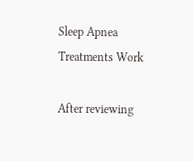Sleep Apnea Treatments Work

After reviewing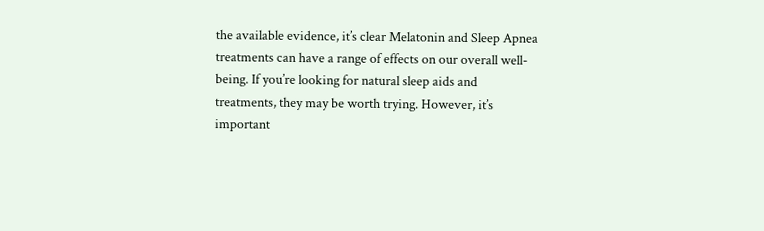the available evidence, it’s clear Melatonin and Sleep Apnea treatments can have a range of effects on our overall well-being. If you’re looking for natural sleep aids and treatments, they may be worth trying. However, it’s important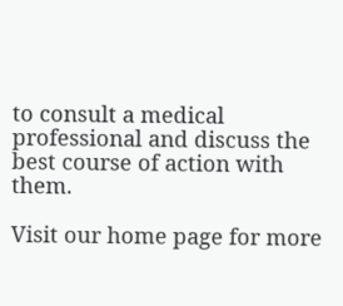to consult a medical professional and discuss the best course of action with them.

Visit our home page for more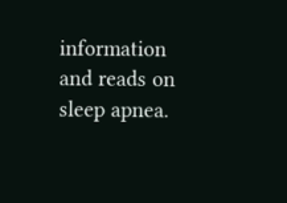information and reads on sleep apnea.